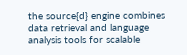the source{d} engine combines data retrieval and language analysis tools for scalable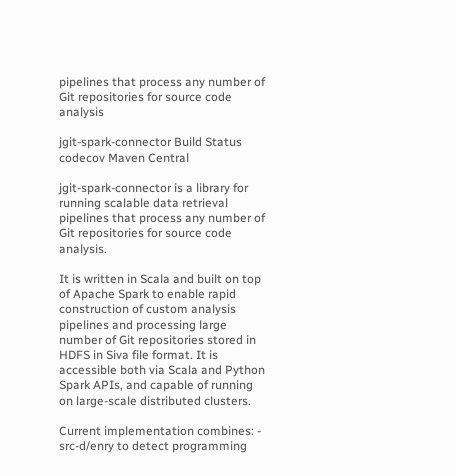pipelines that process any number of Git repositories for source code analysis

jgit-spark-connector Build Status codecov Maven Central

jgit-spark-connector is a library for running scalable data retrieval pipelines that process any number of Git repositories for source code analysis.

It is written in Scala and built on top of Apache Spark to enable rapid construction of custom analysis pipelines and processing large number of Git repositories stored in HDFS in Siva file format. It is accessible both via Scala and Python Spark APIs, and capable of running on large-scale distributed clusters.

Current implementation combines: - src-d/enry to detect programming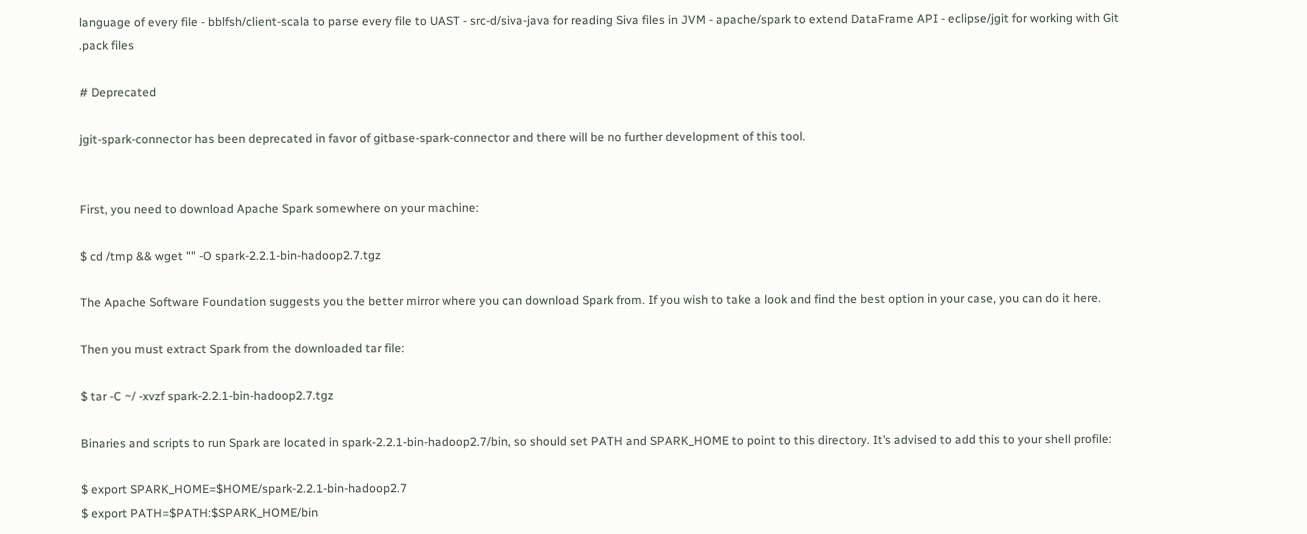language of every file - bblfsh/client-scala to parse every file to UAST - src-d/siva-java for reading Siva files in JVM - apache/spark to extend DataFrame API - eclipse/jgit for working with Git .pack files

# Deprecated

jgit-spark-connector has been deprecated in favor of gitbase-spark-connector and there will be no further development of this tool.


First, you need to download Apache Spark somewhere on your machine:

$ cd /tmp && wget "" -O spark-2.2.1-bin-hadoop2.7.tgz

The Apache Software Foundation suggests you the better mirror where you can download Spark from. If you wish to take a look and find the best option in your case, you can do it here.

Then you must extract Spark from the downloaded tar file:

$ tar -C ~/ -xvzf spark-2.2.1-bin-hadoop2.7.tgz

Binaries and scripts to run Spark are located in spark-2.2.1-bin-hadoop2.7/bin, so should set PATH and SPARK_HOME to point to this directory. It’s advised to add this to your shell profile:

$ export SPARK_HOME=$HOME/spark-2.2.1-bin-hadoop2.7
$ export PATH=$PATH:$SPARK_HOME/bin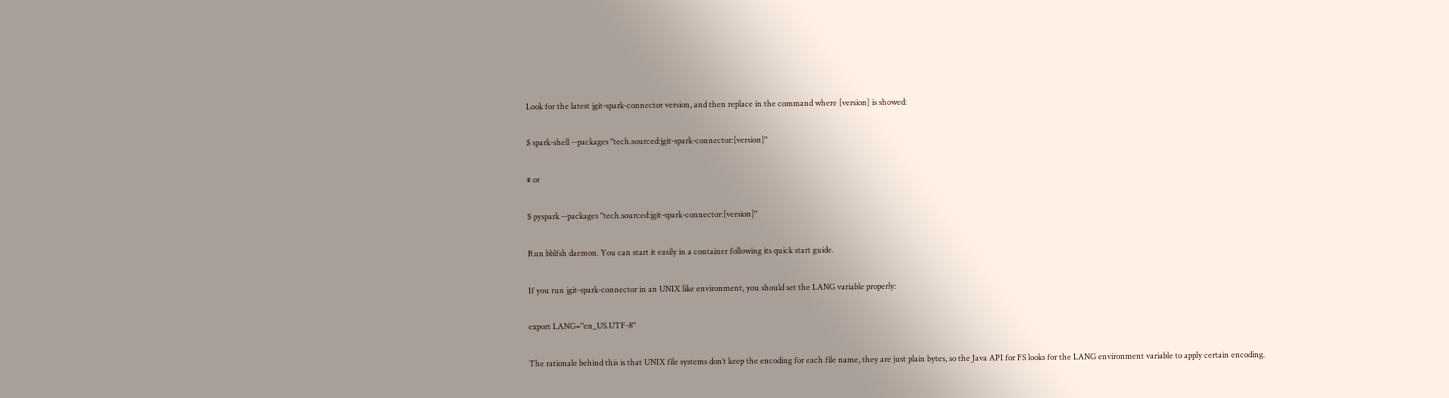Look for the latest jgit-spark-connector version, and then replace in the command where [version] is showed:

$ spark-shell --packages "tech.sourced:jgit-spark-connector:[version]"

# or

$ pyspark --packages "tech.sourced:jgit-spark-connector:[version]"

Run bblfsh daemon. You can start it easily in a container following its quick start guide.

If you run jgit-spark-connector in an UNIX like environment, you should set the LANG variable properly:

export LANG="en_US.UTF-8"

The rationale behind this is that UNIX file systems don’t keep the encoding for each file name, they are just plain bytes, so the Java API for FS looks for the LANG environment variable to apply certain encoding.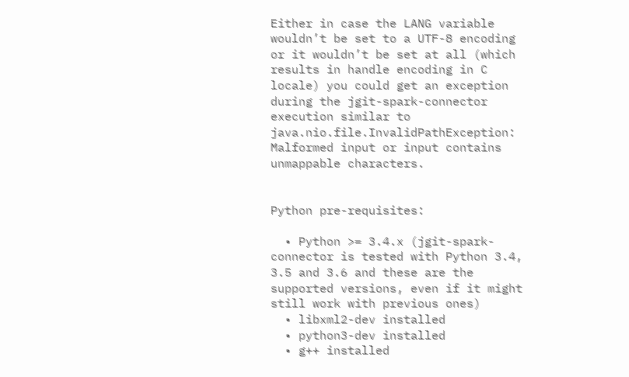Either in case the LANG variable wouldn’t be set to a UTF-8 encoding or it wouldn’t be set at all (which results in handle encoding in C locale) you could get an exception during the jgit-spark-connector execution similar to java.nio.file.InvalidPathException: Malformed input or input contains unmappable characters.


Python pre-requisites:

  • Python >= 3.4.x (jgit-spark-connector is tested with Python 3.4, 3.5 and 3.6 and these are the supported versions, even if it might still work with previous ones)
  • libxml2-dev installed
  • python3-dev installed
  • g++ installed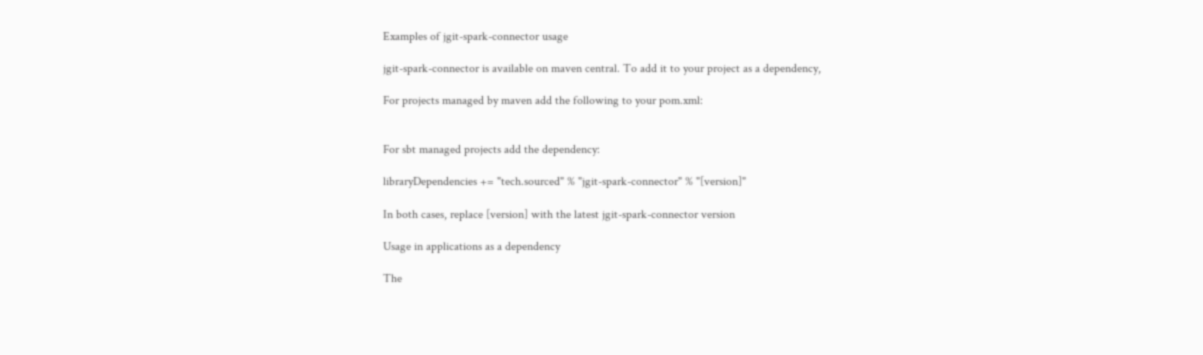Examples of jgit-spark-connector usage

jgit-spark-connector is available on maven central. To add it to your project as a dependency,

For projects managed by maven add the following to your pom.xml:


For sbt managed projects add the dependency:

libraryDependencies += "tech.sourced" % "jgit-spark-connector" % "[version]"

In both cases, replace [version] with the latest jgit-spark-connector version

Usage in applications as a dependency

The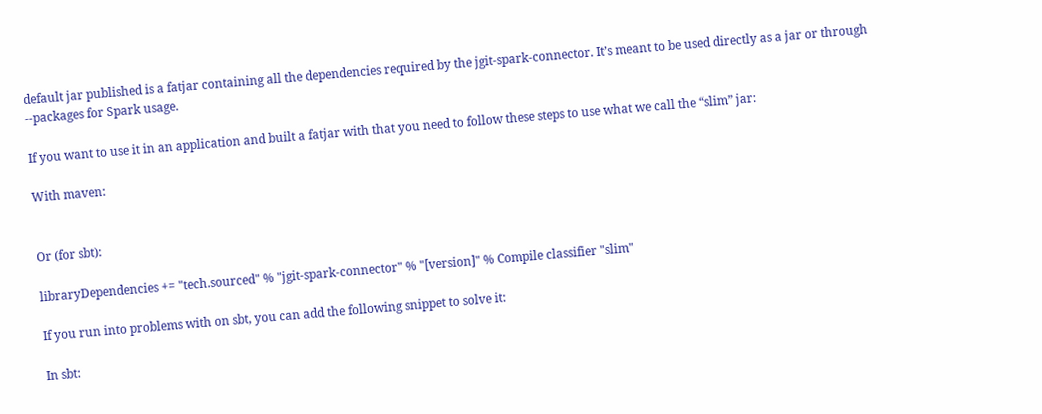default jar published is a fatjar containing all the dependencies required by the jgit-spark-connector. It’s meant to be used directly as a jar or through --packages for Spark usage.

If you want to use it in an application and built a fatjar with that you need to follow these steps to use what we call the “slim” jar:

With maven:


Or (for sbt):

libraryDependencies += "tech.sourced" % "jgit-spark-connector" % "[version]" % Compile classifier "slim"

If you run into problems with on sbt, you can add the following snippet to solve it:

In sbt: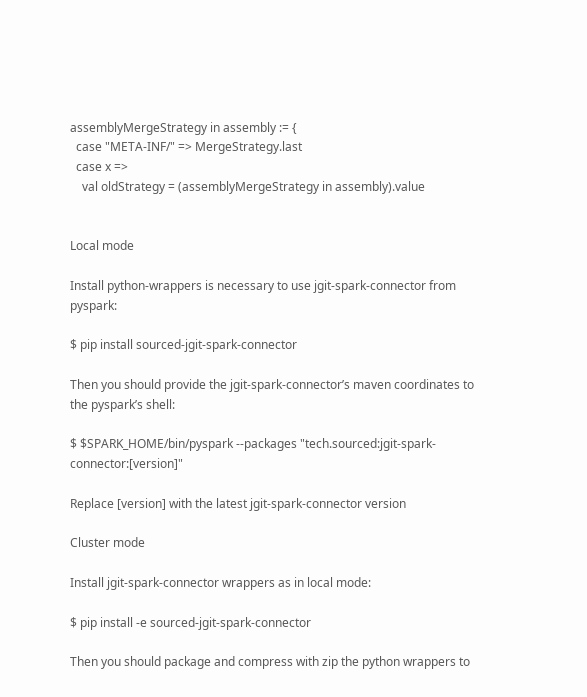assemblyMergeStrategy in assembly := {
  case "META-INF/" => MergeStrategy.last
  case x =>
    val oldStrategy = (assemblyMergeStrategy in assembly).value


Local mode

Install python-wrappers is necessary to use jgit-spark-connector from pyspark:

$ pip install sourced-jgit-spark-connector

Then you should provide the jgit-spark-connector’s maven coordinates to the pyspark’s shell:

$ $SPARK_HOME/bin/pyspark --packages "tech.sourced:jgit-spark-connector:[version]"

Replace [version] with the latest jgit-spark-connector version

Cluster mode

Install jgit-spark-connector wrappers as in local mode:

$ pip install -e sourced-jgit-spark-connector

Then you should package and compress with zip the python wrappers to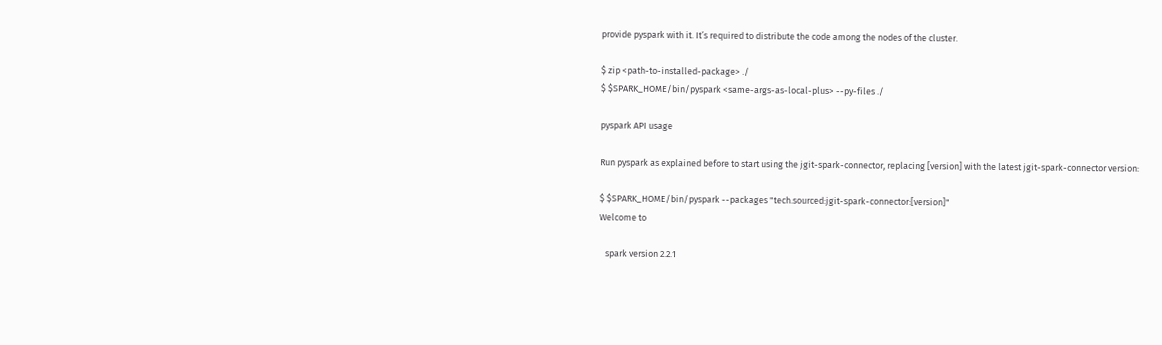provide pyspark with it. It’s required to distribute the code among the nodes of the cluster.

$ zip <path-to-installed-package> ./
$ $SPARK_HOME/bin/pyspark <same-args-as-local-plus> --py-files ./

pyspark API usage

Run pyspark as explained before to start using the jgit-spark-connector, replacing [version] with the latest jgit-spark-connector version:

$ $SPARK_HOME/bin/pyspark --packages "tech.sourced:jgit-spark-connector:[version]"
Welcome to

   spark version 2.2.1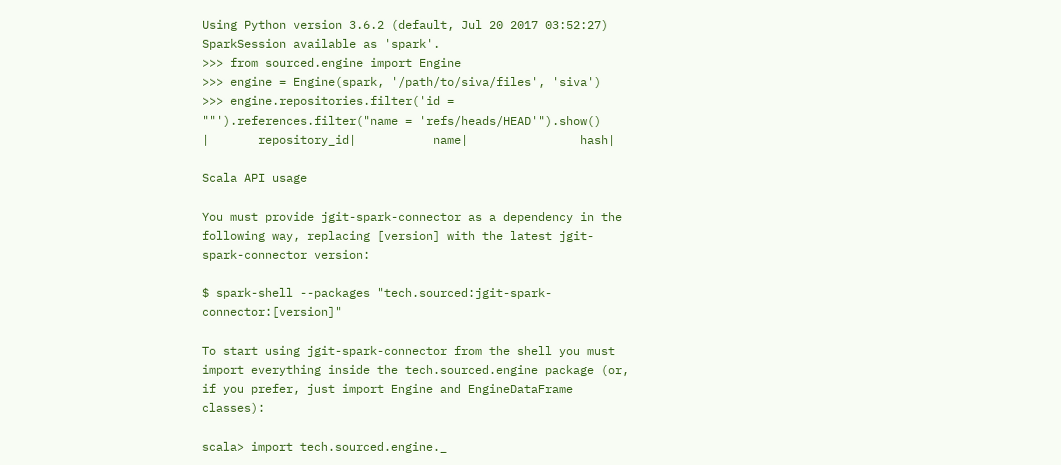Using Python version 3.6.2 (default, Jul 20 2017 03:52:27)
SparkSession available as 'spark'.
>>> from sourced.engine import Engine
>>> engine = Engine(spark, '/path/to/siva/files', 'siva')
>>> engine.repositories.filter('id = ""').references.filter("name = 'refs/heads/HEAD'").show()
|       repository_id|           name|                hash|

Scala API usage

You must provide jgit-spark-connector as a dependency in the following way, replacing [version] with the latest jgit-spark-connector version:

$ spark-shell --packages "tech.sourced:jgit-spark-connector:[version]"

To start using jgit-spark-connector from the shell you must import everything inside the tech.sourced.engine package (or, if you prefer, just import Engine and EngineDataFrame classes):

scala> import tech.sourced.engine._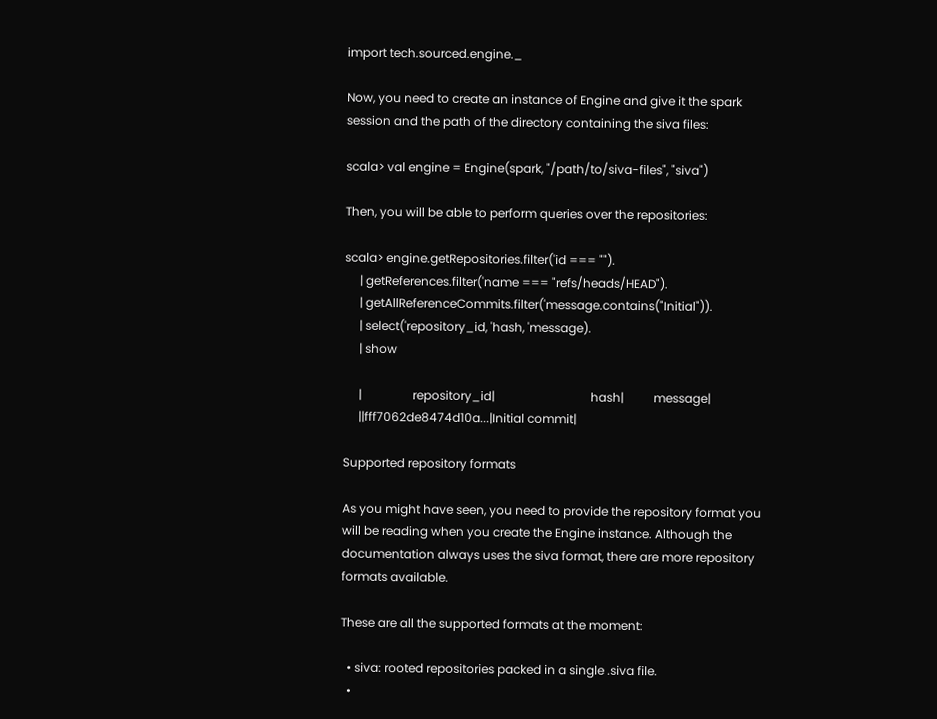import tech.sourced.engine._

Now, you need to create an instance of Engine and give it the spark session and the path of the directory containing the siva files:

scala> val engine = Engine(spark, "/path/to/siva-files", "siva")

Then, you will be able to perform queries over the repositories:

scala> engine.getRepositories.filter('id === "").
     | getReferences.filter('name === "refs/heads/HEAD").
     | getAllReferenceCommits.filter('message.contains("Initial")).
     | select('repository_id, 'hash, 'message).
     | show

     |                 repository_id|                                hash|          message|
     ||fff7062de8474d10a...|Initial commit|

Supported repository formats

As you might have seen, you need to provide the repository format you will be reading when you create the Engine instance. Although the documentation always uses the siva format, there are more repository formats available.

These are all the supported formats at the moment:

  • siva: rooted repositories packed in a single .siva file.
  •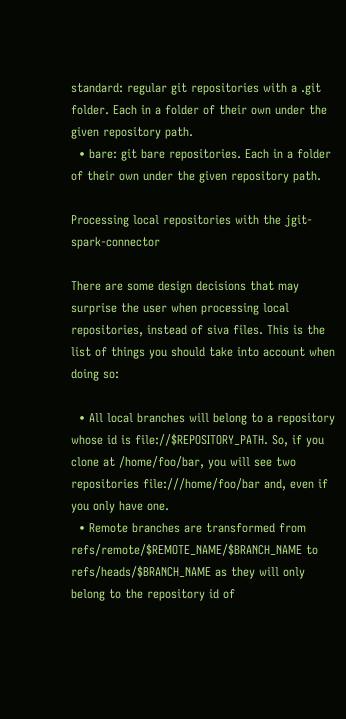standard: regular git repositories with a .git folder. Each in a folder of their own under the given repository path.
  • bare: git bare repositories. Each in a folder of their own under the given repository path.

Processing local repositories with the jgit-spark-connector

There are some design decisions that may surprise the user when processing local repositories, instead of siva files. This is the list of things you should take into account when doing so:

  • All local branches will belong to a repository whose id is file://$REPOSITORY_PATH. So, if you clone at /home/foo/bar, you will see two repositories file:///home/foo/bar and, even if you only have one.
  • Remote branches are transformed from refs/remote/$REMOTE_NAME/$BRANCH_NAME to refs/heads/$BRANCH_NAME as they will only belong to the repository id of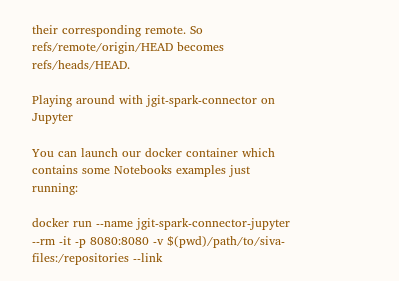their corresponding remote. So refs/remote/origin/HEAD becomes refs/heads/HEAD.

Playing around with jgit-spark-connector on Jupyter

You can launch our docker container which contains some Notebooks examples just running:

docker run --name jgit-spark-connector-jupyter --rm -it -p 8080:8080 -v $(pwd)/path/to/siva-files:/repositories --link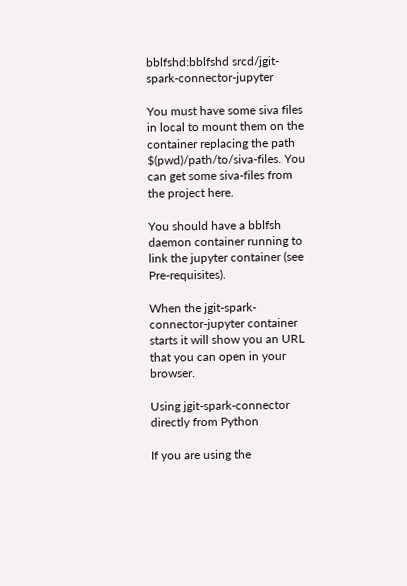bblfshd:bblfshd srcd/jgit-spark-connector-jupyter

You must have some siva files in local to mount them on the container replacing the path $(pwd)/path/to/siva-files. You can get some siva-files from the project here.

You should have a bblfsh daemon container running to link the jupyter container (see Pre-requisites).

When the jgit-spark-connector-jupyter container starts it will show you an URL that you can open in your browser.

Using jgit-spark-connector directly from Python

If you are using the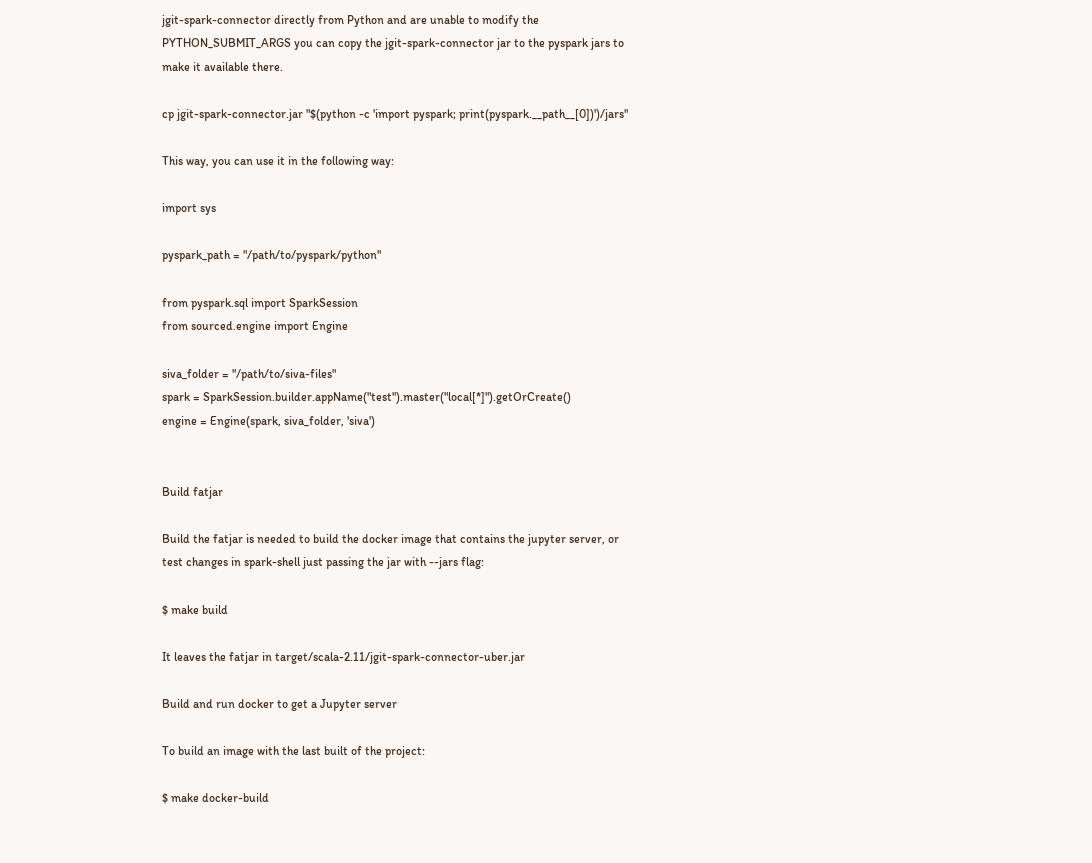jgit-spark-connector directly from Python and are unable to modify the PYTHON_SUBMIT_ARGS you can copy the jgit-spark-connector jar to the pyspark jars to make it available there.

cp jgit-spark-connector.jar "$(python -c 'import pyspark; print(pyspark.__path__[0])')/jars"

This way, you can use it in the following way:

import sys

pyspark_path = "/path/to/pyspark/python"

from pyspark.sql import SparkSession
from sourced.engine import Engine

siva_folder = "/path/to/siva-files"
spark = SparkSession.builder.appName("test").master("local[*]").getOrCreate()
engine = Engine(spark, siva_folder, 'siva')


Build fatjar

Build the fatjar is needed to build the docker image that contains the jupyter server, or test changes in spark-shell just passing the jar with --jars flag:

$ make build

It leaves the fatjar in target/scala-2.11/jgit-spark-connector-uber.jar

Build and run docker to get a Jupyter server

To build an image with the last built of the project:

$ make docker-build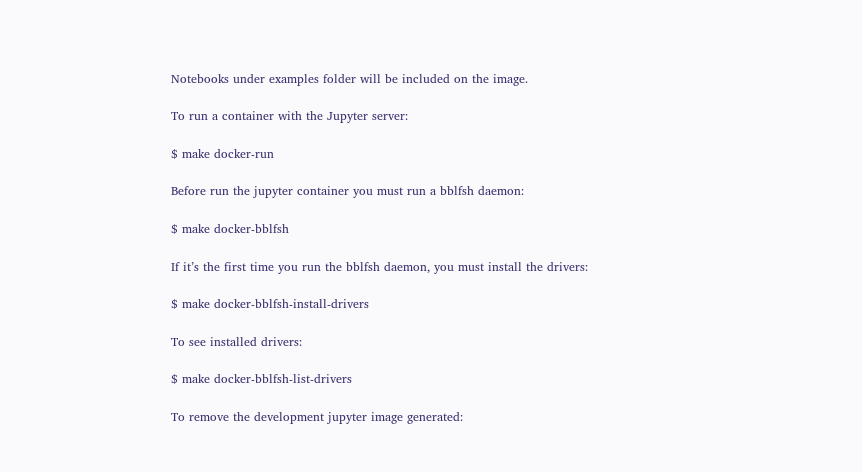Notebooks under examples folder will be included on the image.

To run a container with the Jupyter server:

$ make docker-run

Before run the jupyter container you must run a bblfsh daemon:

$ make docker-bblfsh

If it’s the first time you run the bblfsh daemon, you must install the drivers:

$ make docker-bblfsh-install-drivers

To see installed drivers:

$ make docker-bblfsh-list-drivers

To remove the development jupyter image generated: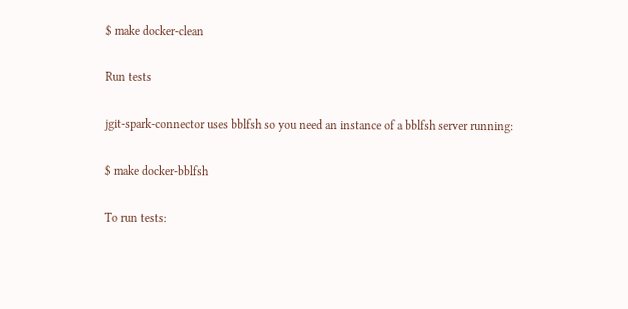$ make docker-clean

Run tests

jgit-spark-connector uses bblfsh so you need an instance of a bblfsh server running:

$ make docker-bblfsh

To run tests: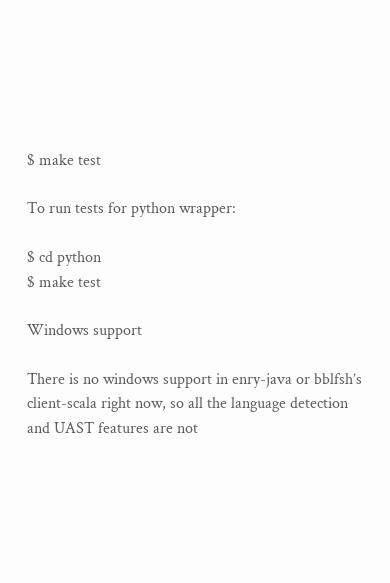$ make test

To run tests for python wrapper:

$ cd python
$ make test

Windows support

There is no windows support in enry-java or bblfsh’s client-scala right now, so all the language detection and UAST features are not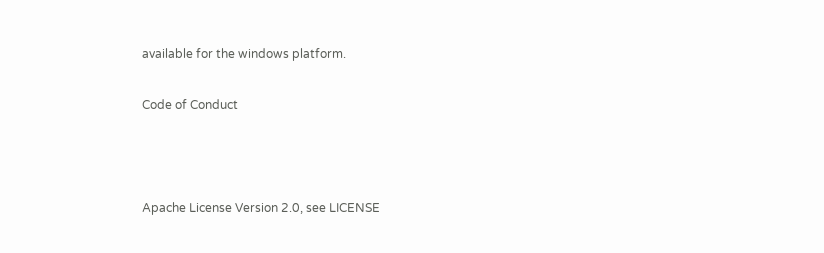available for the windows platform.

Code of Conduct



Apache License Version 2.0, see LICENSE